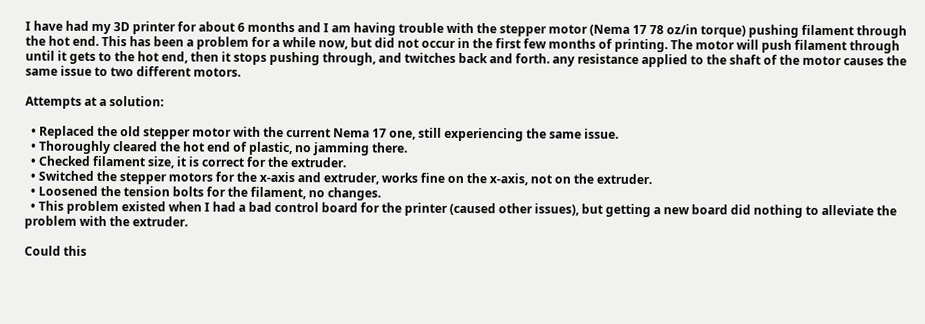I have had my 3D printer for about 6 months and I am having trouble with the stepper motor (Nema 17 78 oz/in torque) pushing filament through the hot end. This has been a problem for a while now, but did not occur in the first few months of printing. The motor will push filament through until it gets to the hot end, then it stops pushing through, and twitches back and forth. any resistance applied to the shaft of the motor causes the same issue to two different motors.

Attempts at a solution:

  • Replaced the old stepper motor with the current Nema 17 one, still experiencing the same issue.
  • Thoroughly cleared the hot end of plastic, no jamming there.
  • Checked filament size, it is correct for the extruder.
  • Switched the stepper motors for the x-axis and extruder, works fine on the x-axis, not on the extruder.
  • Loosened the tension bolts for the filament, no changes.
  • This problem existed when I had a bad control board for the printer (caused other issues), but getting a new board did nothing to alleviate the problem with the extruder.

Could this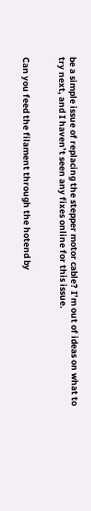be a simple issue of replacing the stepper motor cable? I’m out of ideas on what to try next, and I haven’t seen any fixes online for this issue.


Can you feed the filament through the hotend by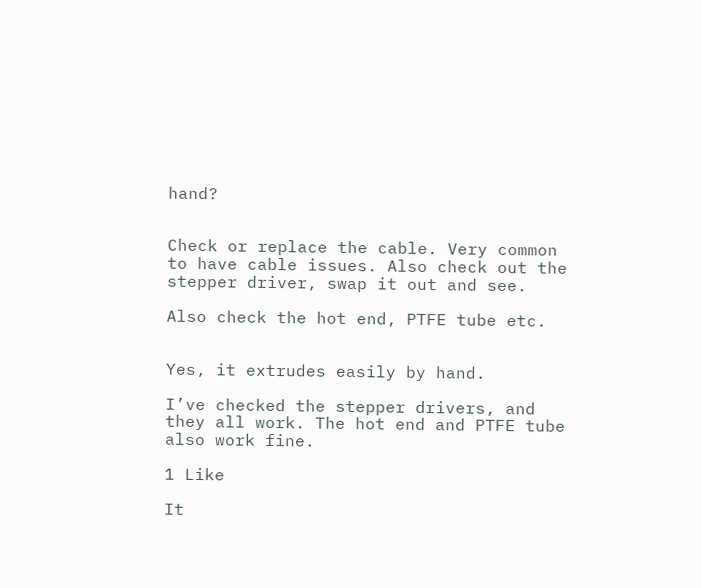hand?


Check or replace the cable. Very common to have cable issues. Also check out the stepper driver, swap it out and see.

Also check the hot end, PTFE tube etc.


Yes, it extrudes easily by hand.

I’ve checked the stepper drivers, and they all work. The hot end and PTFE tube also work fine.

1 Like

It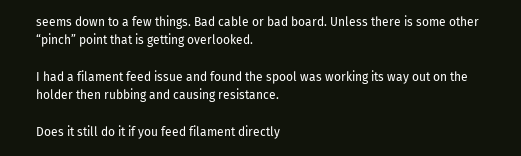seems down to a few things. Bad cable or bad board. Unless there is some other “pinch” point that is getting overlooked.

I had a filament feed issue and found the spool was working its way out on the holder then rubbing and causing resistance.

Does it still do it if you feed filament directly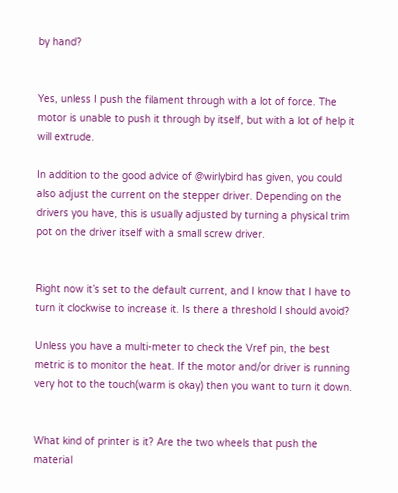by hand?


Yes, unless I push the filament through with a lot of force. The motor is unable to push it through by itself, but with a lot of help it will extrude.

In addition to the good advice of @wirlybird has given, you could also adjust the current on the stepper driver. Depending on the drivers you have, this is usually adjusted by turning a physical trim pot on the driver itself with a small screw driver.


Right now it’s set to the default current, and I know that I have to turn it clockwise to increase it. Is there a threshold I should avoid?

Unless you have a multi-meter to check the Vref pin, the best metric is to monitor the heat. If the motor and/or driver is running very hot to the touch(warm is okay) then you want to turn it down.


What kind of printer is it? Are the two wheels that push the material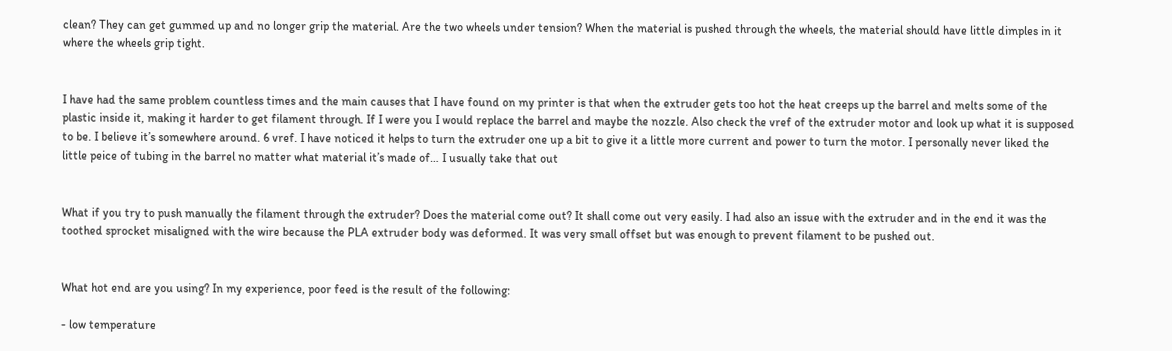clean? They can get gummed up and no longer grip the material. Are the two wheels under tension? When the material is pushed through the wheels, the material should have little dimples in it where the wheels grip tight.


I have had the same problem countless times and the main causes that I have found on my printer is that when the extruder gets too hot the heat creeps up the barrel and melts some of the plastic inside it, making it harder to get filament through. If I were you I would replace the barrel and maybe the nozzle. Also check the vref of the extruder motor and look up what it is supposed to be. I believe it’s somewhere around. 6 vref. I have noticed it helps to turn the extruder one up a bit to give it a little more current and power to turn the motor. I personally never liked the little peice of tubing in the barrel no matter what material it’s made of… I usually take that out


What if you try to push manually the filament through the extruder? Does the material come out? It shall come out very easily. I had also an issue with the extruder and in the end it was the toothed sprocket misaligned with the wire because the PLA extruder body was deformed. It was very small offset but was enough to prevent filament to be pushed out.


What hot end are you using? In my experience, poor feed is the result of the following:

- low temperature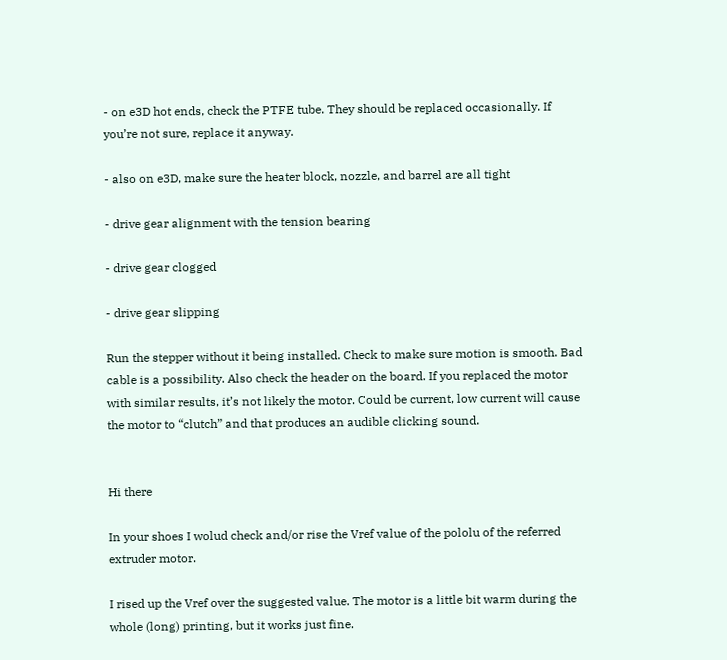- on e3D hot ends, check the PTFE tube. They should be replaced occasionally. If you’re not sure, replace it anyway.

- also on e3D, make sure the heater block, nozzle, and barrel are all tight

- drive gear alignment with the tension bearing

- drive gear clogged

- drive gear slipping

Run the stepper without it being installed. Check to make sure motion is smooth. Bad cable is a possibility. Also check the header on the board. If you replaced the motor with similar results, it’s not likely the motor. Could be current, low current will cause the motor to “clutch” and that produces an audible clicking sound.


Hi there

In your shoes I wolud check and/or rise the Vref value of the pololu of the referred extruder motor.

I rised up the Vref over the suggested value. The motor is a little bit warm during the whole (long) printing, but it works just fine.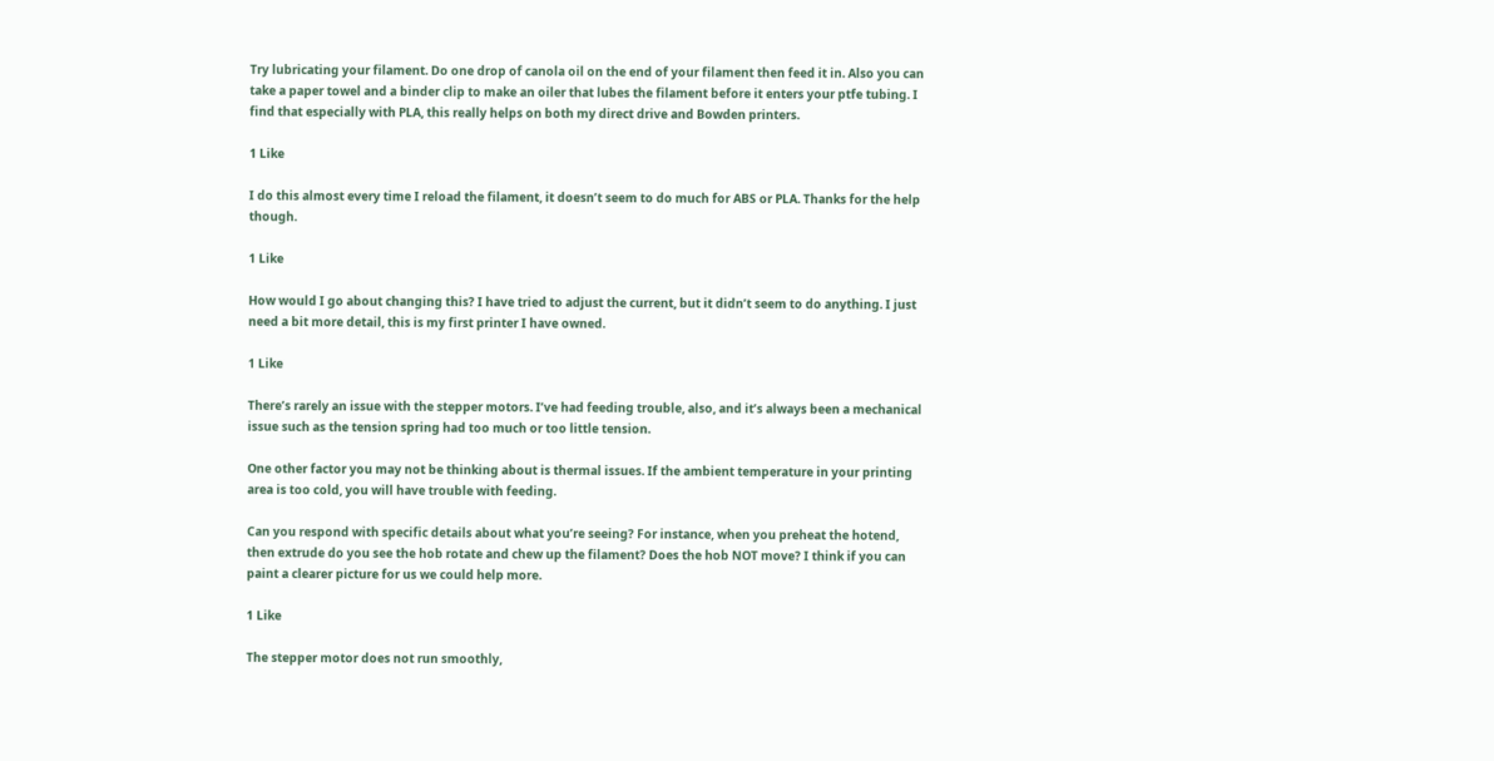Try lubricating your filament. Do one drop of canola oil on the end of your filament then feed it in. Also you can take a paper towel and a binder clip to make an oiler that lubes the filament before it enters your ptfe tubing. I find that especially with PLA, this really helps on both my direct drive and Bowden printers.

1 Like

I do this almost every time I reload the filament, it doesn’t seem to do much for ABS or PLA. Thanks for the help though.

1 Like

How would I go about changing this? I have tried to adjust the current, but it didn’t seem to do anything. I just need a bit more detail, this is my first printer I have owned.

1 Like

There’s rarely an issue with the stepper motors. I’ve had feeding trouble, also, and it’s always been a mechanical issue such as the tension spring had too much or too little tension.

One other factor you may not be thinking about is thermal issues. If the ambient temperature in your printing area is too cold, you will have trouble with feeding.

Can you respond with specific details about what you’re seeing? For instance, when you preheat the hotend, then extrude do you see the hob rotate and chew up the filament? Does the hob NOT move? I think if you can paint a clearer picture for us we could help more.

1 Like

The stepper motor does not run smoothly,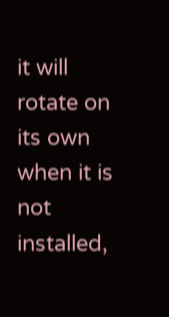it will rotate on its own when it is not installed,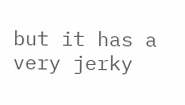but it has a very jerky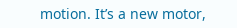motion. It’s a new motor,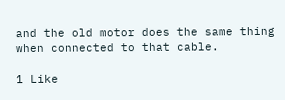and the old motor does the same thing when connected to that cable.

1 Like